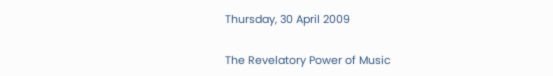Thursday, 30 April 2009

The Revelatory Power of Music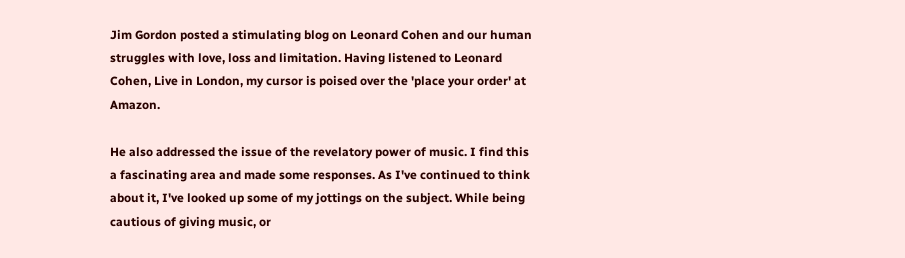Jim Gordon posted a stimulating blog on Leonard Cohen and our human struggles with love, loss and limitation. Having listened to Leonard Cohen, Live in London, my cursor is poised over the 'place your order' at Amazon.

He also addressed the issue of the revelatory power of music. I find this a fascinating area and made some responses. As I've continued to think about it, I've looked up some of my jottings on the subject. While being cautious of giving music, or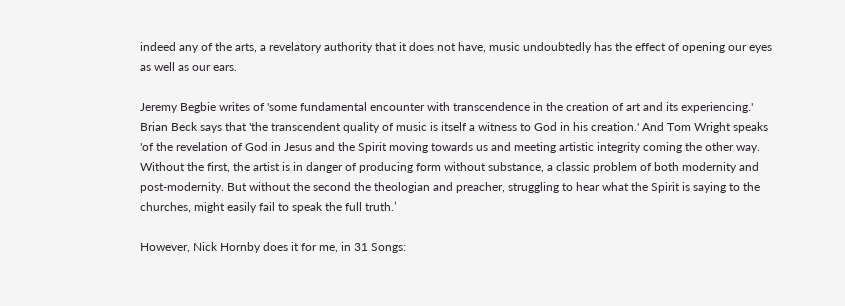indeed any of the arts, a revelatory authority that it does not have, music undoubtedly has the effect of opening our eyes as well as our ears.

Jeremy Begbie writes of 'some fundamental encounter with transcendence in the creation of art and its experiencing.' Brian Beck says that 'the transcendent quality of music is itself a witness to God in his creation.' And Tom Wright speaks 'of the revelation of God in Jesus and the Spirit moving towards us and meeting artistic integrity coming the other way. Without the first, the artist is in danger of producing form without substance, a classic problem of both modernity and post-modernity. But without the second the theologian and preacher, struggling to hear what the Spirit is saying to the churches, might easily fail to speak the full truth.’

However, Nick Hornby does it for me, in 31 Songs: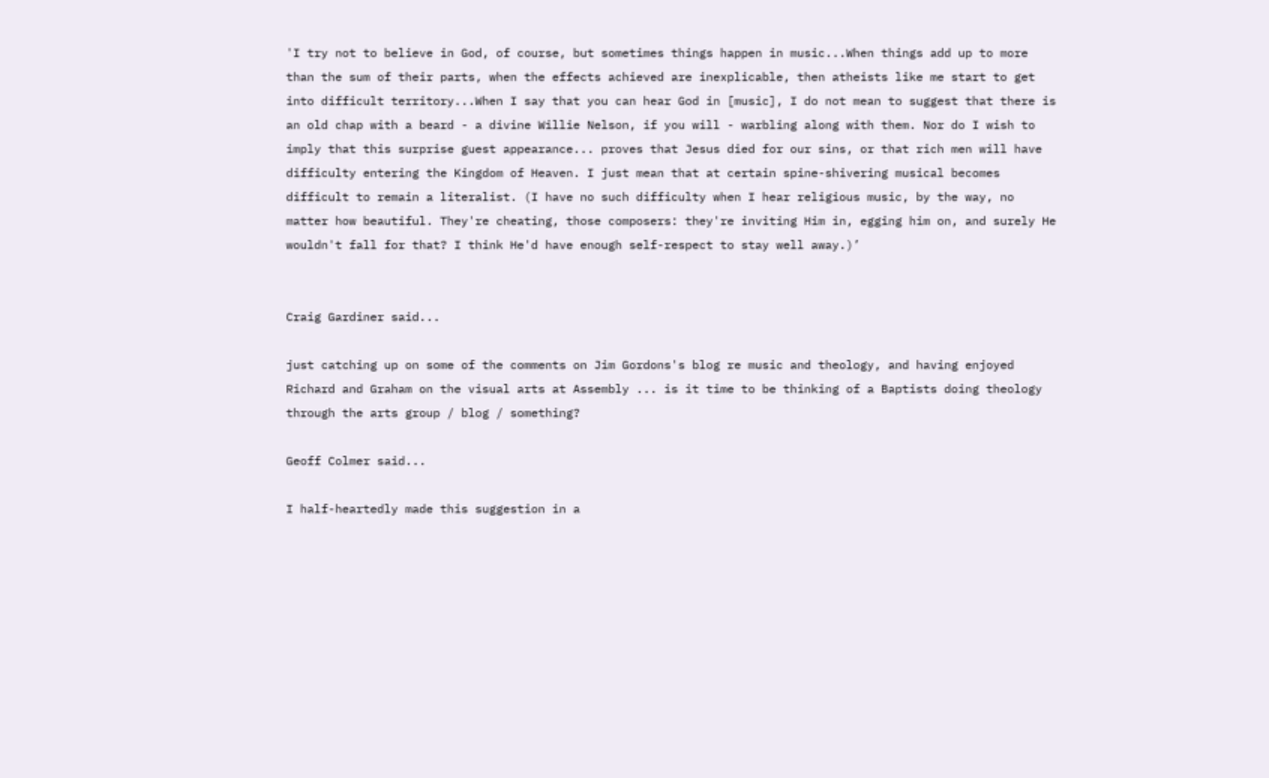'I try not to believe in God, of course, but sometimes things happen in music...When things add up to more than the sum of their parts, when the effects achieved are inexplicable, then atheists like me start to get into difficult territory...When I say that you can hear God in [music], I do not mean to suggest that there is an old chap with a beard - a divine Willie Nelson, if you will - warbling along with them. Nor do I wish to imply that this surprise guest appearance... proves that Jesus died for our sins, or that rich men will have difficulty entering the Kingdom of Heaven. I just mean that at certain spine-shivering musical becomes difficult to remain a literalist. (I have no such difficulty when I hear religious music, by the way, no matter how beautiful. They're cheating, those composers: they're inviting Him in, egging him on, and surely He wouldn't fall for that? I think He'd have enough self-respect to stay well away.)’


Craig Gardiner said...

just catching up on some of the comments on Jim Gordons's blog re music and theology, and having enjoyed Richard and Graham on the visual arts at Assembly ... is it time to be thinking of a Baptists doing theology through the arts group / blog / something?

Geoff Colmer said...

I half-heartedly made this suggestion in a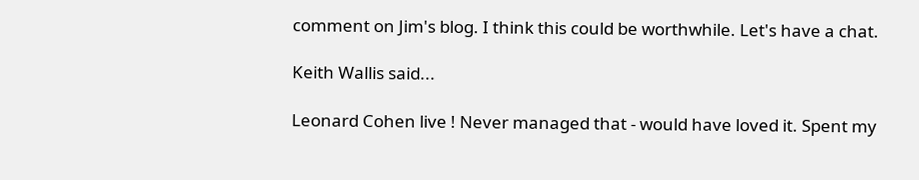comment on Jim's blog. I think this could be worthwhile. Let's have a chat.

Keith Wallis said...

Leonard Cohen live ! Never managed that - would have loved it. Spent my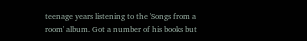teenage years listening to the 'Songs from a room' album. Got a number of his books but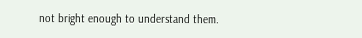not bright enough to understand them.